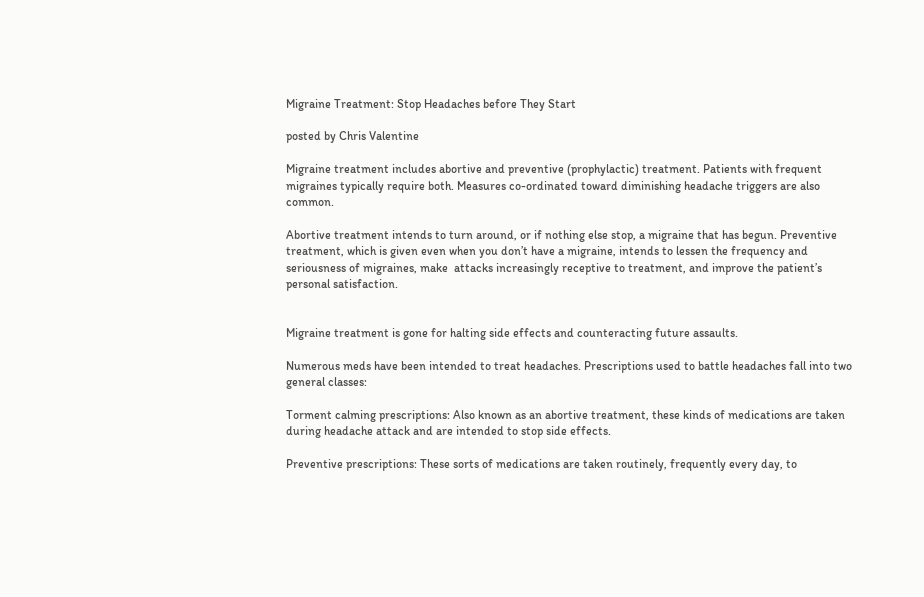Migraine Treatment: Stop Headaches before They Start

posted by Chris Valentine

Migraine treatment includes abortive and preventive (prophylactic) treatment. Patients with frequent migraines typically require both. Measures co-ordinated toward diminishing headache triggers are also common.

Abortive treatment intends to turn around, or if nothing else stop, a migraine that has begun. Preventive treatment, which is given even when you don’t have a migraine, intends to lessen the frequency and seriousness of migraines, make  attacks increasingly receptive to treatment, and improve the patient’s personal satisfaction.


Migraine treatment is gone for halting side effects and counteracting future assaults.

Numerous meds have been intended to treat headaches. Prescriptions used to battle headaches fall into two general classes:

Torment calming prescriptions: Also known as an abortive treatment, these kinds of medications are taken during headache attack and are intended to stop side effects.

Preventive prescriptions: These sorts of medications are taken routinely, frequently every day, to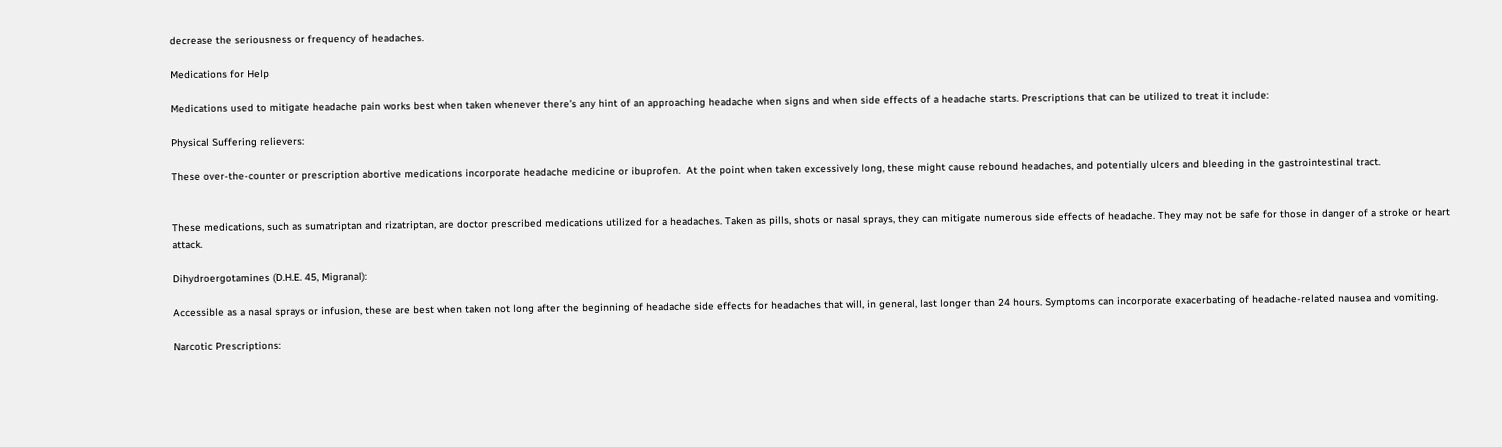decrease the seriousness or frequency of headaches.

Medications for Help

Medications used to mitigate headache pain works best when taken whenever there’s any hint of an approaching headache when signs and when side effects of a headache starts. Prescriptions that can be utilized to treat it include:

Physical Suffering relievers:

These over-the-counter or prescription abortive medications incorporate headache medicine or ibuprofen.  At the point when taken excessively long, these might cause rebound headaches, and potentially ulcers and bleeding in the gastrointestinal tract.


These medications, such as sumatriptan and rizatriptan, are doctor prescribed medications utilized for a headaches. Taken as pills, shots or nasal sprays, they can mitigate numerous side effects of headache. They may not be safe for those in danger of a stroke or heart attack.

Dihydroergotamines (D.H.E. 45, Migranal):

Accessible as a nasal sprays or infusion, these are best when taken not long after the beginning of headache side effects for headaches that will, in general, last longer than 24 hours. Symptoms can incorporate exacerbating of headache-related nausea and vomiting.

Narcotic Prescriptions: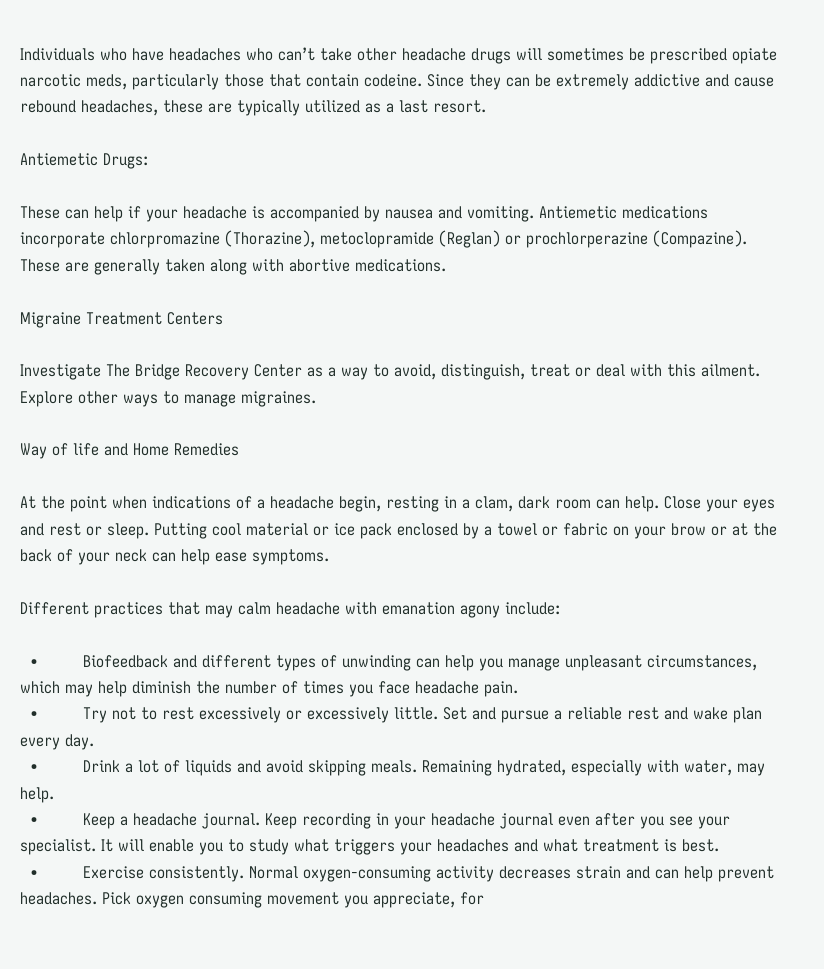Individuals who have headaches who can’t take other headache drugs will sometimes be prescribed opiate narcotic meds, particularly those that contain codeine. Since they can be extremely addictive and cause rebound headaches, these are typically utilized as a last resort.

Antiemetic Drugs:

These can help if your headache is accompanied by nausea and vomiting. Antiemetic medications incorporate chlorpromazine (Thorazine), metoclopramide (Reglan) or prochlorperazine (Compazine). These are generally taken along with abortive medications.

Migraine Treatment Centers

Investigate The Bridge Recovery Center as a way to avoid, distinguish, treat or deal with this ailment. Explore other ways to manage migraines.

Way of life and Home Remedies

At the point when indications of a headache begin, resting in a clam, dark room can help. Close your eyes and rest or sleep. Putting cool material or ice pack enclosed by a towel or fabric on your brow or at the back of your neck can help ease symptoms.

Different practices that may calm headache with emanation agony include:

  •         Biofeedback and different types of unwinding can help you manage unpleasant circumstances, which may help diminish the number of times you face headache pain.
  •         Try not to rest excessively or excessively little. Set and pursue a reliable rest and wake plan every day.
  •         Drink a lot of liquids and avoid skipping meals. Remaining hydrated, especially with water, may help.
  •         Keep a headache journal. Keep recording in your headache journal even after you see your specialist. It will enable you to study what triggers your headaches and what treatment is best.
  •         Exercise consistently. Normal oxygen-consuming activity decreases strain and can help prevent headaches. Pick oxygen consuming movement you appreciate, for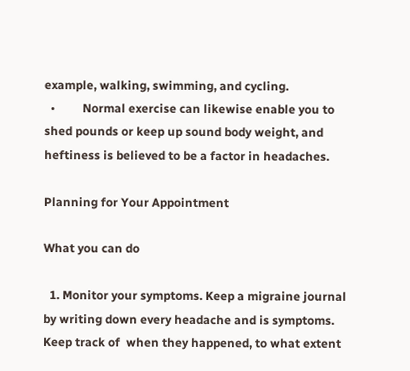example, walking, swimming, and cycling.
  •         Normal exercise can likewise enable you to shed pounds or keep up sound body weight, and heftiness is believed to be a factor in headaches.

Planning for Your Appointment

What you can do

  1. Monitor your symptoms. Keep a migraine journal by writing down every headache and is symptoms. Keep track of  when they happened, to what extent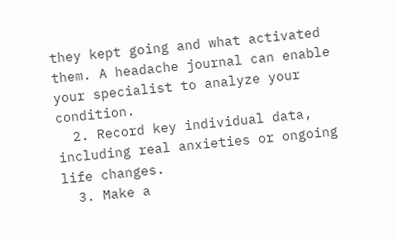they kept going and what activated them. A headache journal can enable your specialist to analyze your condition.
  2. Record key individual data, including real anxieties or ongoing life changes.
  3. Make a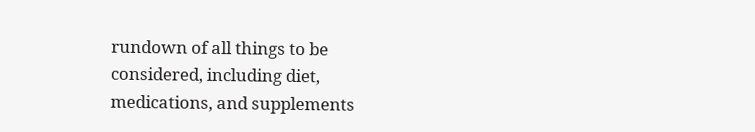rundown of all things to be considered, including diet, medications, and supplements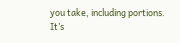you take, including portions. It’s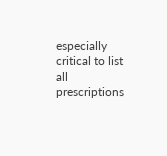especially critical to list all prescriptions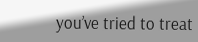you’ve tried to treat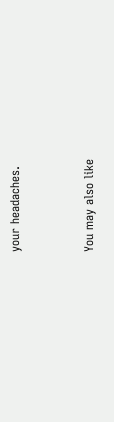your headaches.


You may also like